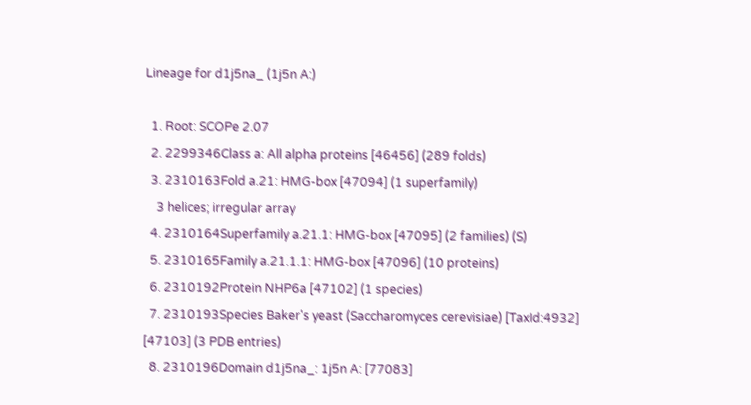Lineage for d1j5na_ (1j5n A:)

  1. Root: SCOPe 2.07
  2. 2299346Class a: All alpha proteins [46456] (289 folds)
  3. 2310163Fold a.21: HMG-box [47094] (1 superfamily)
    3 helices; irregular array
  4. 2310164Superfamily a.21.1: HMG-box [47095] (2 families) (S)
  5. 2310165Family a.21.1.1: HMG-box [47096] (10 proteins)
  6. 2310192Protein NHP6a [47102] (1 species)
  7. 2310193Species Baker's yeast (Saccharomyces cerevisiae) [TaxId:4932] [47103] (3 PDB entries)
  8. 2310196Domain d1j5na_: 1j5n A: [77083]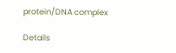protein/DNA complex

Details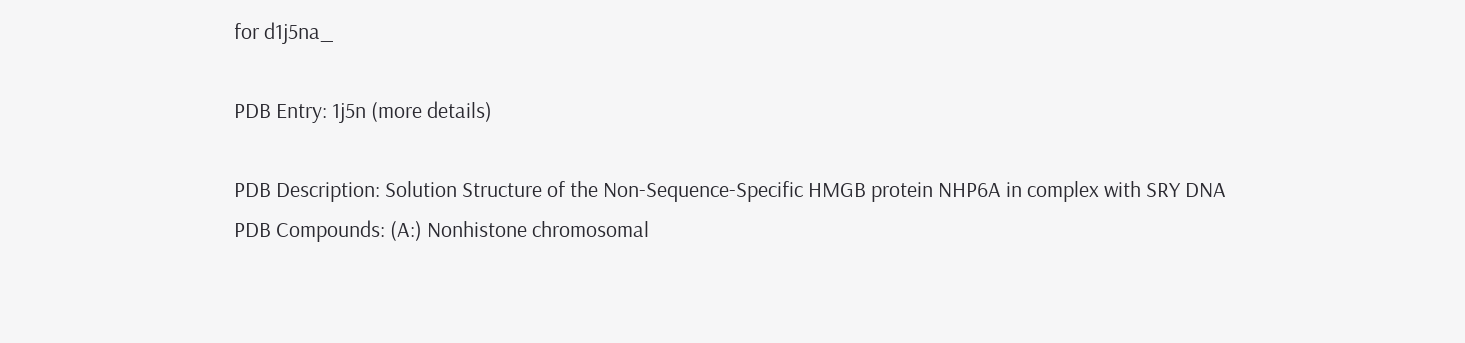for d1j5na_

PDB Entry: 1j5n (more details)

PDB Description: Solution Structure of the Non-Sequence-Specific HMGB protein NHP6A in complex with SRY DNA
PDB Compounds: (A:) Nonhistone chromosomal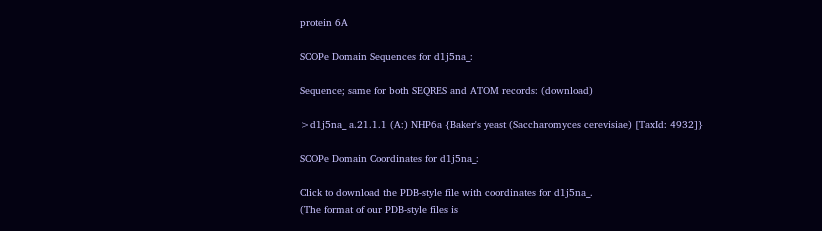protein 6A

SCOPe Domain Sequences for d1j5na_:

Sequence; same for both SEQRES and ATOM records: (download)

>d1j5na_ a.21.1.1 (A:) NHP6a {Baker's yeast (Saccharomyces cerevisiae) [TaxId: 4932]}

SCOPe Domain Coordinates for d1j5na_:

Click to download the PDB-style file with coordinates for d1j5na_.
(The format of our PDB-style files is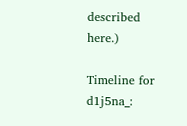described here.)

Timeline for d1j5na_: